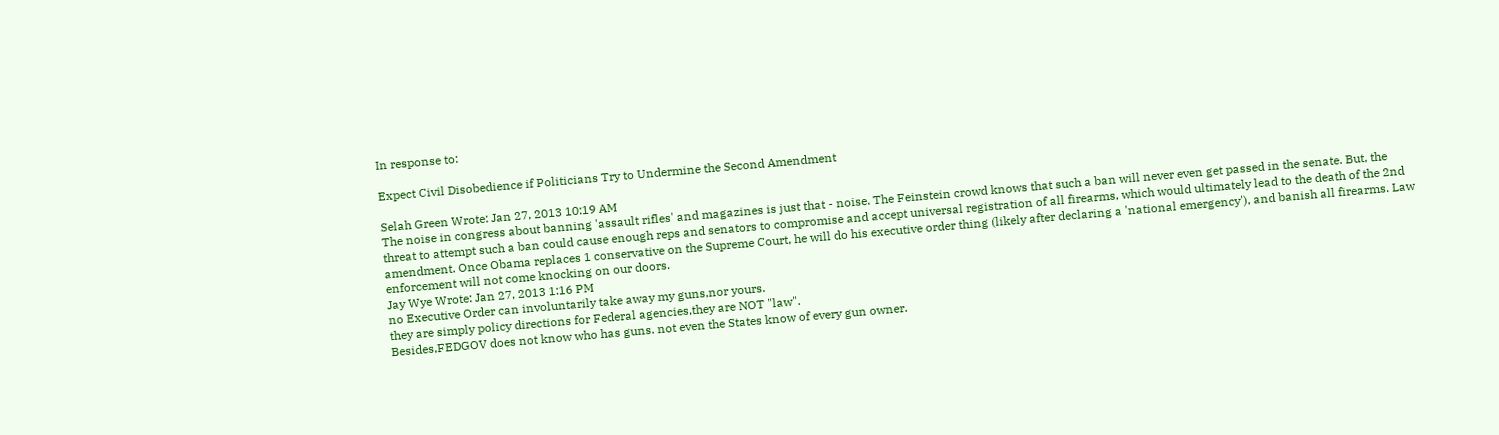In response to:

Expect Civil Disobedience if Politicians Try to Undermine the Second Amendment

Selah Green Wrote: Jan 27, 2013 10:19 AM
The noise in congress about banning 'assault rifles' and magazines is just that - noise. The Feinstein crowd knows that such a ban will never even get passed in the senate. But, the threat to attempt such a ban could cause enough reps and senators to compromise and accept universal registration of all firearms, which would ultimately lead to the death of the 2nd amendment. Once Obama replaces 1 conservative on the Supreme Court, he will do his executive order thing (likely after declaring a 'national emergency'), and banish all firearms. Law enforcement will not come knocking on our doors.
Jay Wye Wrote: Jan 27, 2013 1:16 PM
no Executive Order can involuntarily take away my guns,nor yours.
they are simply policy directions for Federal agencies,they are NOT "law".
Besides,FEDGOV does not know who has guns. not even the States know of every gun owner.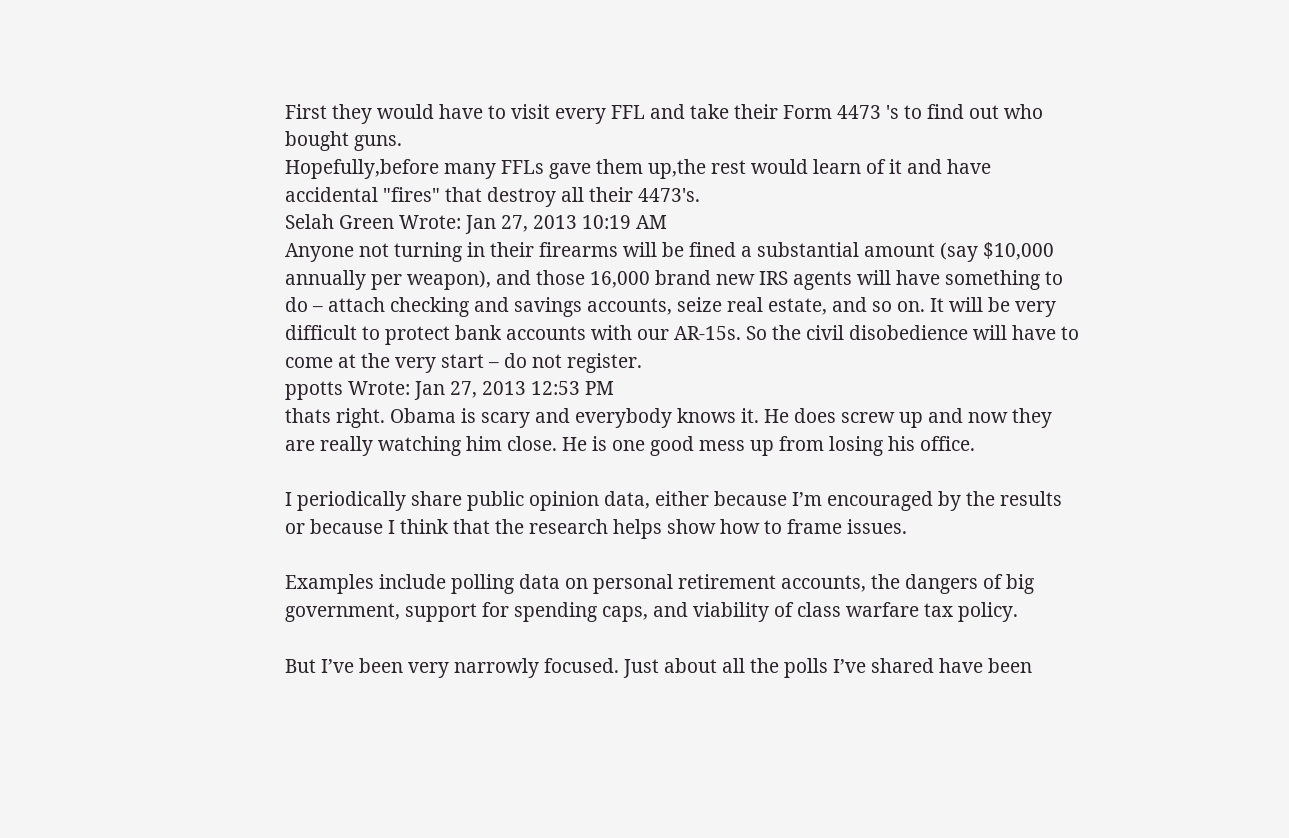First they would have to visit every FFL and take their Form 4473 's to find out who bought guns.
Hopefully,before many FFLs gave them up,the rest would learn of it and have accidental "fires" that destroy all their 4473's.
Selah Green Wrote: Jan 27, 2013 10:19 AM
Anyone not turning in their firearms will be fined a substantial amount (say $10,000 annually per weapon), and those 16,000 brand new IRS agents will have something to do – attach checking and savings accounts, seize real estate, and so on. It will be very difficult to protect bank accounts with our AR-15s. So the civil disobedience will have to come at the very start – do not register.
ppotts Wrote: Jan 27, 2013 12:53 PM
thats right. Obama is scary and everybody knows it. He does screw up and now they are really watching him close. He is one good mess up from losing his office.

I periodically share public opinion data, either because I’m encouraged by the results or because I think that the research helps show how to frame issues.

Examples include polling data on personal retirement accounts, the dangers of big government, support for spending caps, and viability of class warfare tax policy.

But I’ve been very narrowly focused. Just about all the polls I’ve shared have been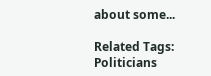about some...

Related Tags: Politicians